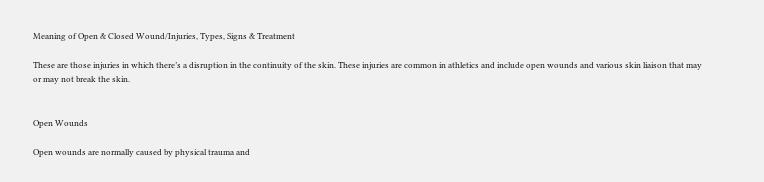Meaning of Open & Closed Wound/Injuries, Types, Signs & Treatment

These are those injuries in which there’s a disruption in the continuity of the skin. These injuries are common in athletics and include open wounds and various skin liaison that may or may not break the skin.


Open Wounds

Open wounds are normally caused by physical trauma and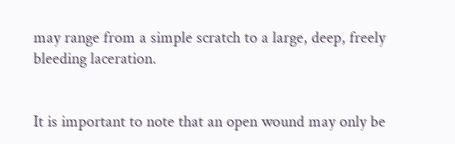may range from a simple scratch to a large, deep, freely bleeding laceration.


It is important to note that an open wound may only be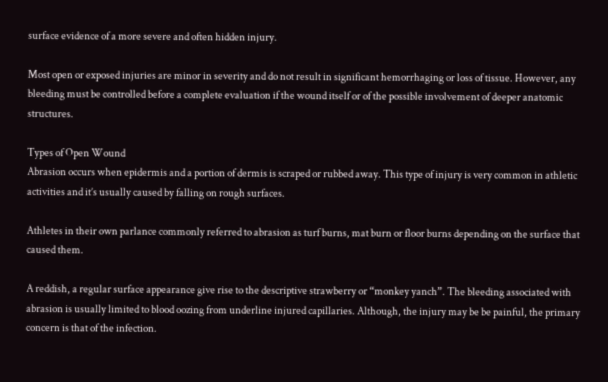surface evidence of a more severe and often hidden injury.

Most open or exposed injuries are minor in severity and do not result in significant hemorrhaging or loss of tissue. However, any bleeding must be controlled before a complete evaluation if the wound itself or of the possible involvement of deeper anatomic structures.

Types of Open Wound
Abrasion occurs when epidermis and a portion of dermis is scraped or rubbed away. This type of injury is very common in athletic activities and it’s usually caused by falling on rough surfaces.

Athletes in their own parlance commonly referred to abrasion as turf burns, mat burn or floor burns depending on the surface that caused them.

A reddish, a regular surface appearance give rise to the descriptive strawberry or “monkey yanch”. The bleeding associated with abrasion is usually limited to blood oozing from underline injured capillaries. Although, the injury may be be painful, the primary concern is that of the infection.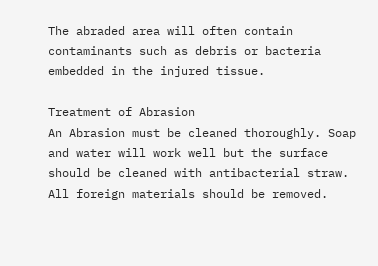The abraded area will often contain contaminants such as debris or bacteria embedded in the injured tissue.

Treatment of Abrasion
An Abrasion must be cleaned thoroughly. Soap and water will work well but the surface should be cleaned with antibacterial straw. All foreign materials should be removed.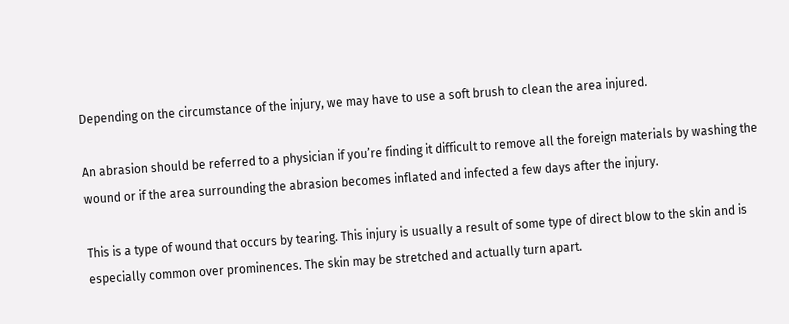Depending on the circumstance of the injury, we may have to use a soft brush to clean the area injured.

An abrasion should be referred to a physician if you’re finding it difficult to remove all the foreign materials by washing the wound or if the area surrounding the abrasion becomes inflated and infected a few days after the injury.

This is a type of wound that occurs by tearing. This injury is usually a result of some type of direct blow to the skin and is especially common over prominences. The skin may be stretched and actually turn apart.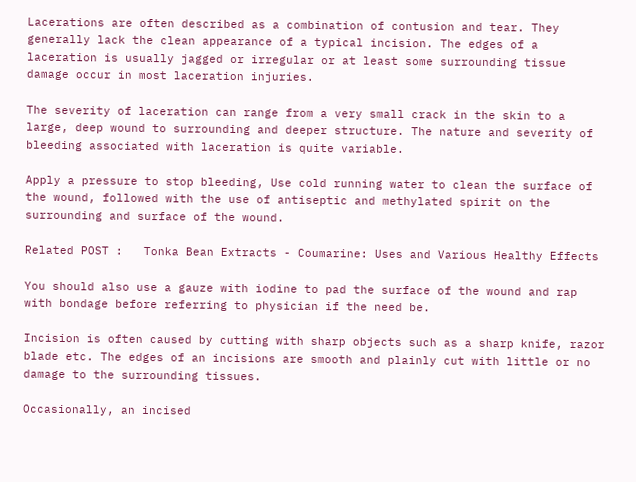Lacerations are often described as a combination of contusion and tear. They generally lack the clean appearance of a typical incision. The edges of a laceration is usually jagged or irregular or at least some surrounding tissue damage occur in most laceration injuries.

The severity of laceration can range from a very small crack in the skin to a large, deep wound to surrounding and deeper structure. The nature and severity of bleeding associated with laceration is quite variable.

Apply a pressure to stop bleeding, Use cold running water to clean the surface of the wound, followed with the use of antiseptic and methylated spirit on the surrounding and surface of the wound.

Related POST :   Tonka Bean Extracts - Coumarine: Uses and Various Healthy Effects

You should also use a gauze with iodine to pad the surface of the wound and rap with bondage before referring to physician if the need be.

Incision is often caused by cutting with sharp objects such as a sharp knife, razor blade etc. The edges of an incisions are smooth and plainly cut with little or no damage to the surrounding tissues.

Occasionally, an incised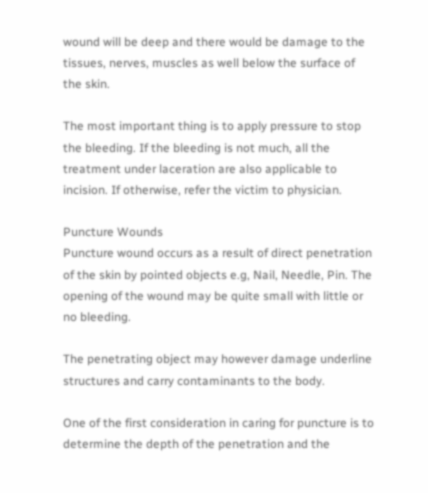wound will be deep and there would be damage to the tissues, nerves, muscles as well below the surface of the skin.

The most important thing is to apply pressure to stop the bleeding. If the bleeding is not much, all the treatment under laceration are also applicable to incision. If otherwise, refer the victim to physician.

Puncture Wounds
Puncture wound occurs as a result of direct penetration of the skin by pointed objects e.g, Nail, Needle, Pin. The opening of the wound may be quite small with little or no bleeding.

The penetrating object may however damage underline structures and carry contaminants to the body.

One of the first consideration in caring for puncture is to determine the depth of the penetration and the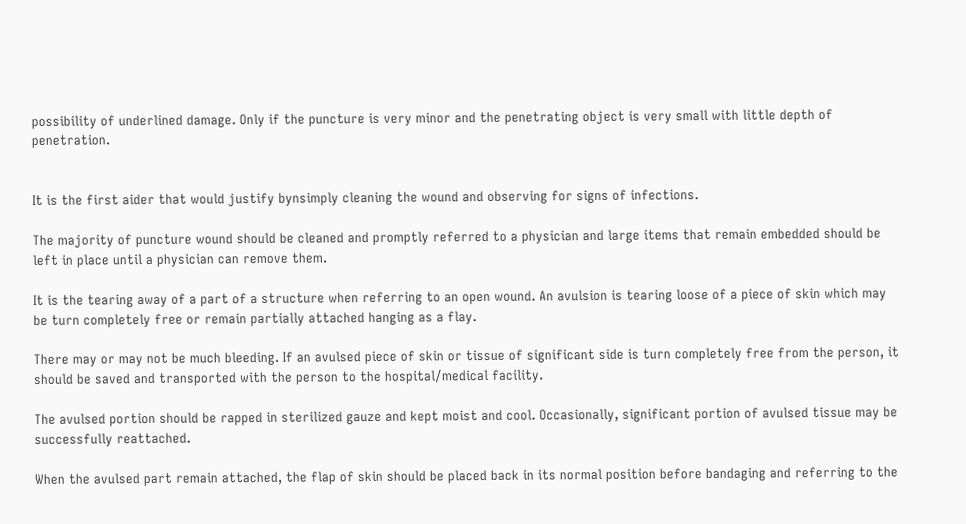possibility of underlined damage. Only if the puncture is very minor and the penetrating object is very small with little depth of penetration.


It is the first aider that would justify bynsimply cleaning the wound and observing for signs of infections.

The majority of puncture wound should be cleaned and promptly referred to a physician and large items that remain embedded should be left in place until a physician can remove them.

It is the tearing away of a part of a structure when referring to an open wound. An avulsion is tearing loose of a piece of skin which may be turn completely free or remain partially attached hanging as a flay.

There may or may not be much bleeding. If an avulsed piece of skin or tissue of significant side is turn completely free from the person, it should be saved and transported with the person to the hospital/medical facility.

The avulsed portion should be rapped in sterilized gauze and kept moist and cool. Occasionally, significant portion of avulsed tissue may be successfully reattached.

When the avulsed part remain attached, the flap of skin should be placed back in its normal position before bandaging and referring to the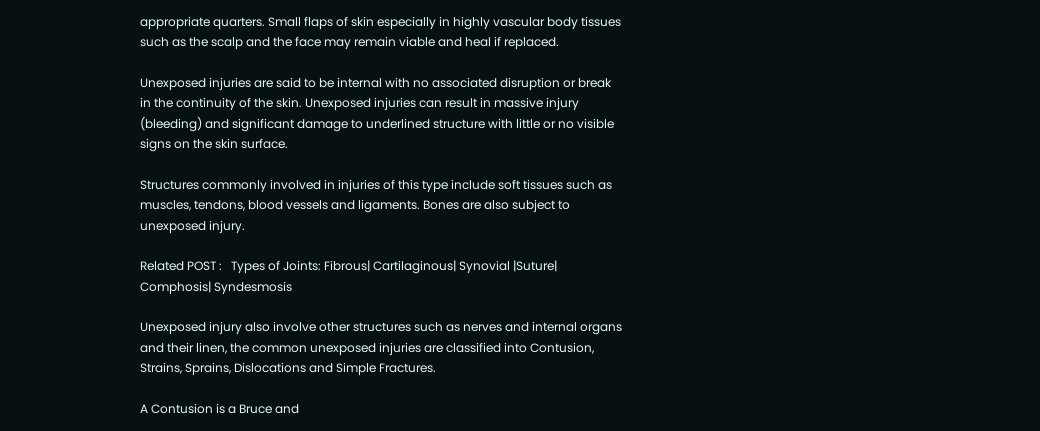appropriate quarters. Small flaps of skin especially in highly vascular body tissues such as the scalp and the face may remain viable and heal if replaced.

Unexposed injuries are said to be internal with no associated disruption or break in the continuity of the skin. Unexposed injuries can result in massive injury (bleeding) and significant damage to underlined structure with little or no visible signs on the skin surface.

Structures commonly involved in injuries of this type include soft tissues such as muscles, tendons, blood vessels and ligaments. Bones are also subject to unexposed injury.

Related POST :   Types of Joints: Fibrous| Cartilaginous| Synovial |Suture| Comphosis| Syndesmosis

Unexposed injury also involve other structures such as nerves and internal organs and their linen, the common unexposed injuries are classified into Contusion, Strains, Sprains, Dislocations and Simple Fractures.

A Contusion is a Bruce and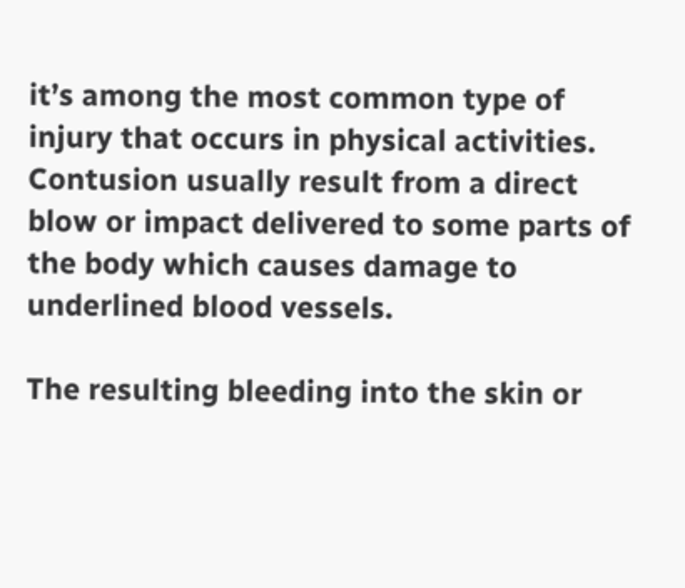it’s among the most common type of injury that occurs in physical activities. Contusion usually result from a direct blow or impact delivered to some parts of the body which causes damage to underlined blood vessels.

The resulting bleeding into the skin or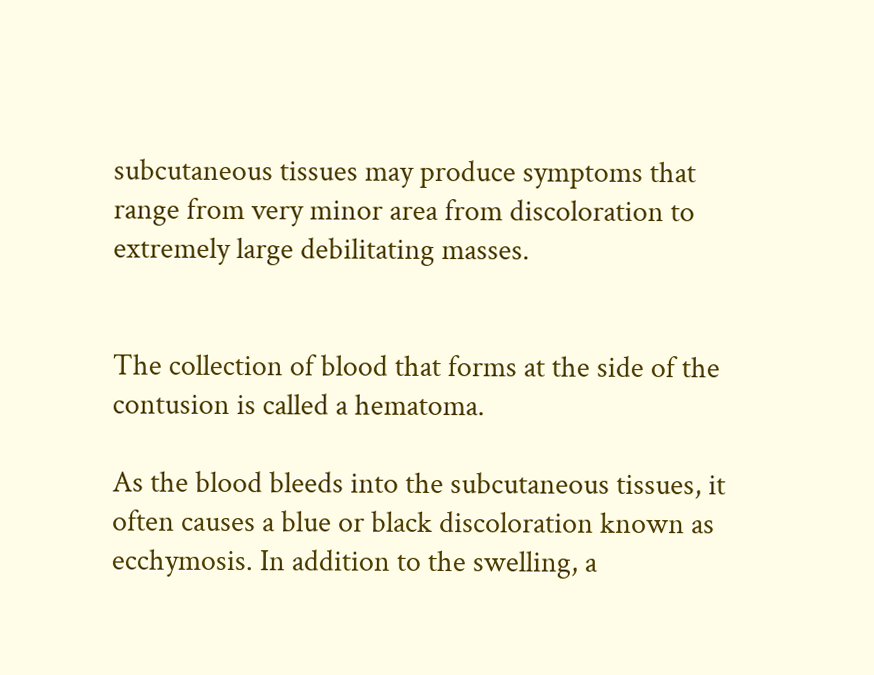subcutaneous tissues may produce symptoms that range from very minor area from discoloration to extremely large debilitating masses.


The collection of blood that forms at the side of the contusion is called a hematoma.

As the blood bleeds into the subcutaneous tissues, it often causes a blue or black discoloration known as ecchymosis. In addition to the swelling, a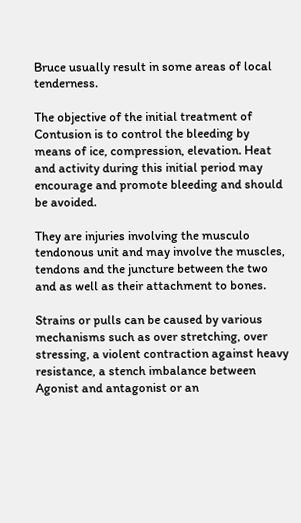Bruce usually result in some areas of local tenderness.

The objective of the initial treatment of Contusion is to control the bleeding by means of ice, compression, elevation. Heat and activity during this initial period may encourage and promote bleeding and should be avoided.

They are injuries involving the musculo tendonous unit and may involve the muscles, tendons and the juncture between the two and as well as their attachment to bones.

Strains or pulls can be caused by various mechanisms such as over stretching, over stressing, a violent contraction against heavy resistance, a stench imbalance between Agonist and antagonist or an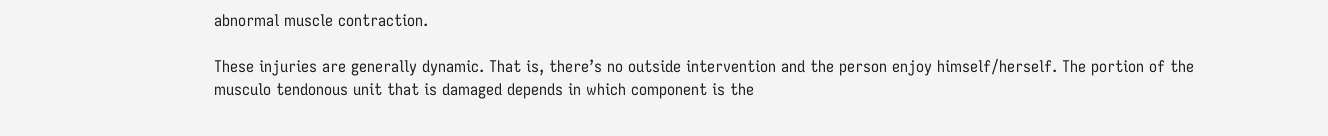abnormal muscle contraction.

These injuries are generally dynamic. That is, there’s no outside intervention and the person enjoy himself/herself. The portion of the musculo tendonous unit that is damaged depends in which component is the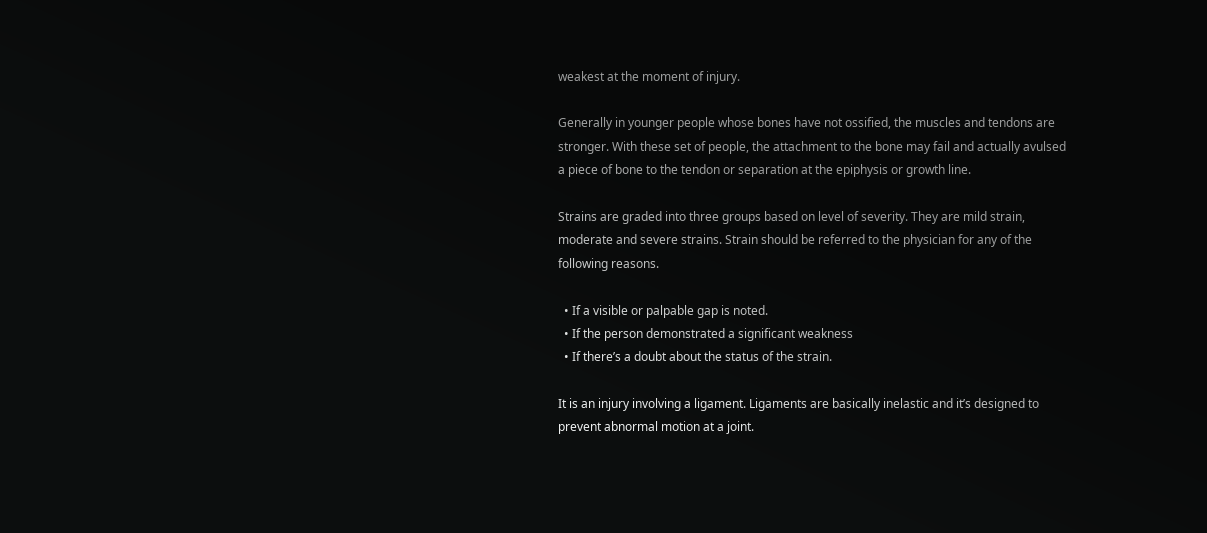weakest at the moment of injury.

Generally in younger people whose bones have not ossified, the muscles and tendons are stronger. With these set of people, the attachment to the bone may fail and actually avulsed a piece of bone to the tendon or separation at the epiphysis or growth line.

Strains are graded into three groups based on level of severity. They are mild strain, moderate and severe strains. Strain should be referred to the physician for any of the following reasons.

  • If a visible or palpable gap is noted.
  • If the person demonstrated a significant weakness
  • If there’s a doubt about the status of the strain.

It is an injury involving a ligament. Ligaments are basically inelastic and it’s designed to prevent abnormal motion at a joint.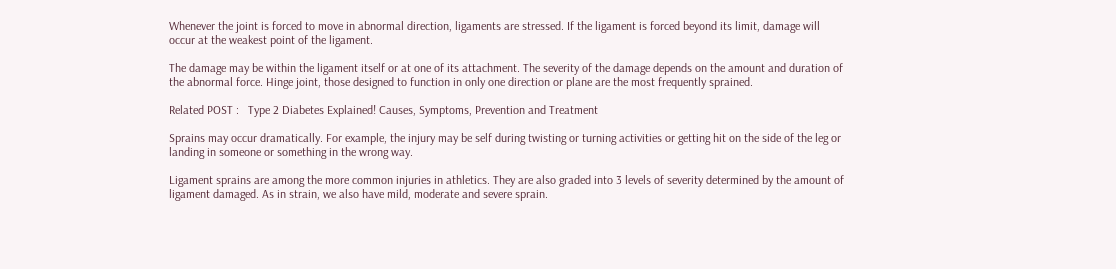Whenever the joint is forced to move in abnormal direction, ligaments are stressed. If the ligament is forced beyond its limit, damage will occur at the weakest point of the ligament.

The damage may be within the ligament itself or at one of its attachment. The severity of the damage depends on the amount and duration of the abnormal force. Hinge joint, those designed to function in only one direction or plane are the most frequently sprained.

Related POST :   Type 2 Diabetes Explained! Causes, Symptoms, Prevention and Treatment

Sprains may occur dramatically. For example, the injury may be self during twisting or turning activities or getting hit on the side of the leg or landing in someone or something in the wrong way.

Ligament sprains are among the more common injuries in athletics. They are also graded into 3 levels of severity determined by the amount of ligament damaged. As in strain, we also have mild, moderate and severe sprain.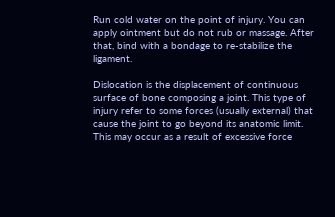Run cold water on the point of injury. You can apply ointment but do not rub or massage. After that, bind with a bondage to re-stabilize the ligament.

Dislocation is the displacement of continuous surface of bone composing a joint. This type of injury refer to some forces (usually external) that cause the joint to go beyond its anatomic limit. This may occur as a result of excessive force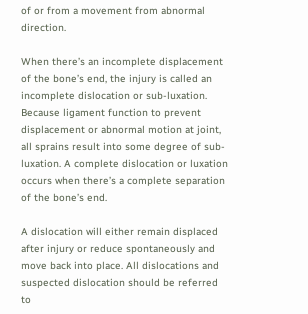of or from a movement from abnormal direction.

When there’s an incomplete displacement of the bone’s end, the injury is called an incomplete dislocation or sub-luxation. Because ligament function to prevent displacement or abnormal motion at joint, all sprains result into some degree of sub-luxation. A complete dislocation or luxation occurs when there’s a complete separation of the bone’s end.

A dislocation will either remain displaced after injury or reduce spontaneously and move back into place. All dislocations and suspected dislocation should be referred to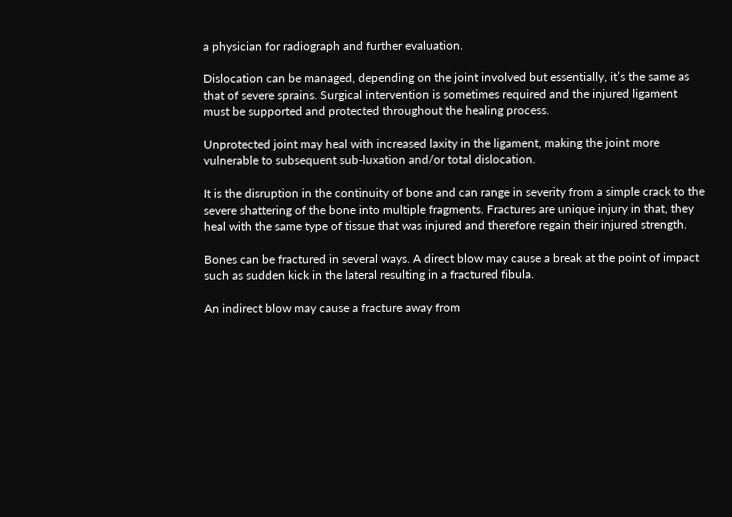a physician for radiograph and further evaluation.

Dislocation can be managed, depending on the joint involved but essentially, it’s the same as that of severe sprains. Surgical intervention is sometimes required and the injured ligament must be supported and protected throughout the healing process.

Unprotected joint may heal with increased laxity in the ligament, making the joint more vulnerable to subsequent sub-luxation and/or total dislocation.

It is the disruption in the continuity of bone and can range in severity from a simple crack to the severe shattering of the bone into multiple fragments. Fractures are unique injury in that, they heal with the same type of tissue that was injured and therefore regain their injured strength.

Bones can be fractured in several ways. A direct blow may cause a break at the point of impact such as sudden kick in the lateral resulting in a fractured fibula.

An indirect blow may cause a fracture away from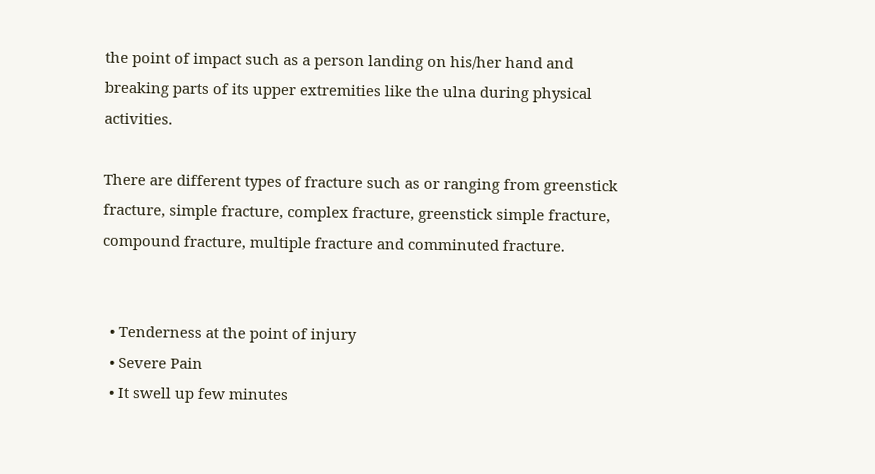the point of impact such as a person landing on his/her hand and breaking parts of its upper extremities like the ulna during physical activities.

There are different types of fracture such as or ranging from greenstick fracture, simple fracture, complex fracture, greenstick simple fracture, compound fracture, multiple fracture and comminuted fracture.


  • Tenderness at the point of injury
  • Severe Pain
  • It swell up few minutes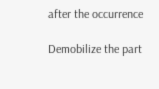after the occurrence

Demobilize the part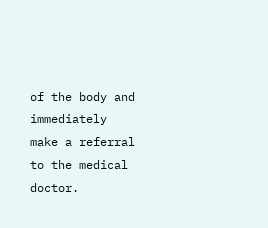of the body and immediately make a referral to the medical doctor.